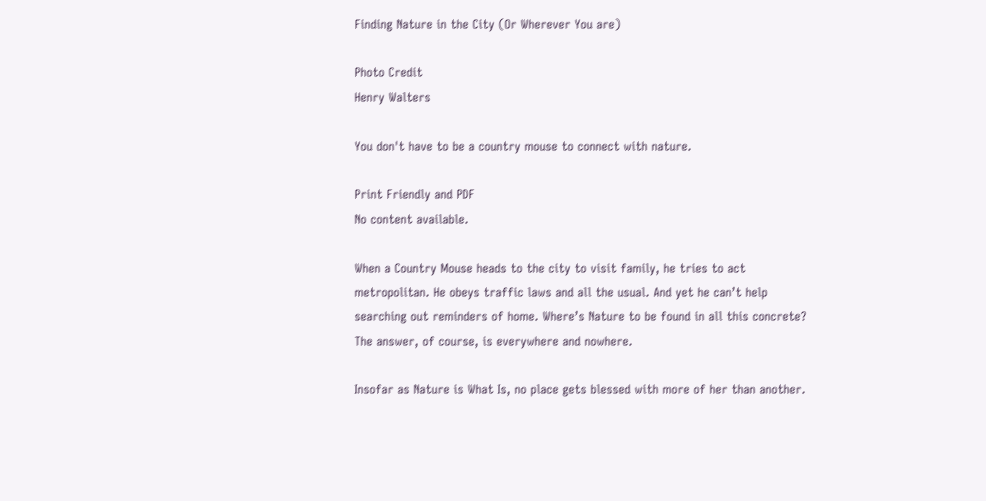Finding Nature in the City (Or Wherever You are)

Photo Credit
Henry Walters

You don't have to be a country mouse to connect with nature.

Print Friendly and PDF
No content available.

When a Country Mouse heads to the city to visit family, he tries to act metropolitan. He obeys traffic laws and all the usual. And yet he can’t help searching out reminders of home. Where’s Nature to be found in all this concrete? The answer, of course, is everywhere and nowhere.

Insofar as Nature is What Is, no place gets blessed with more of her than another.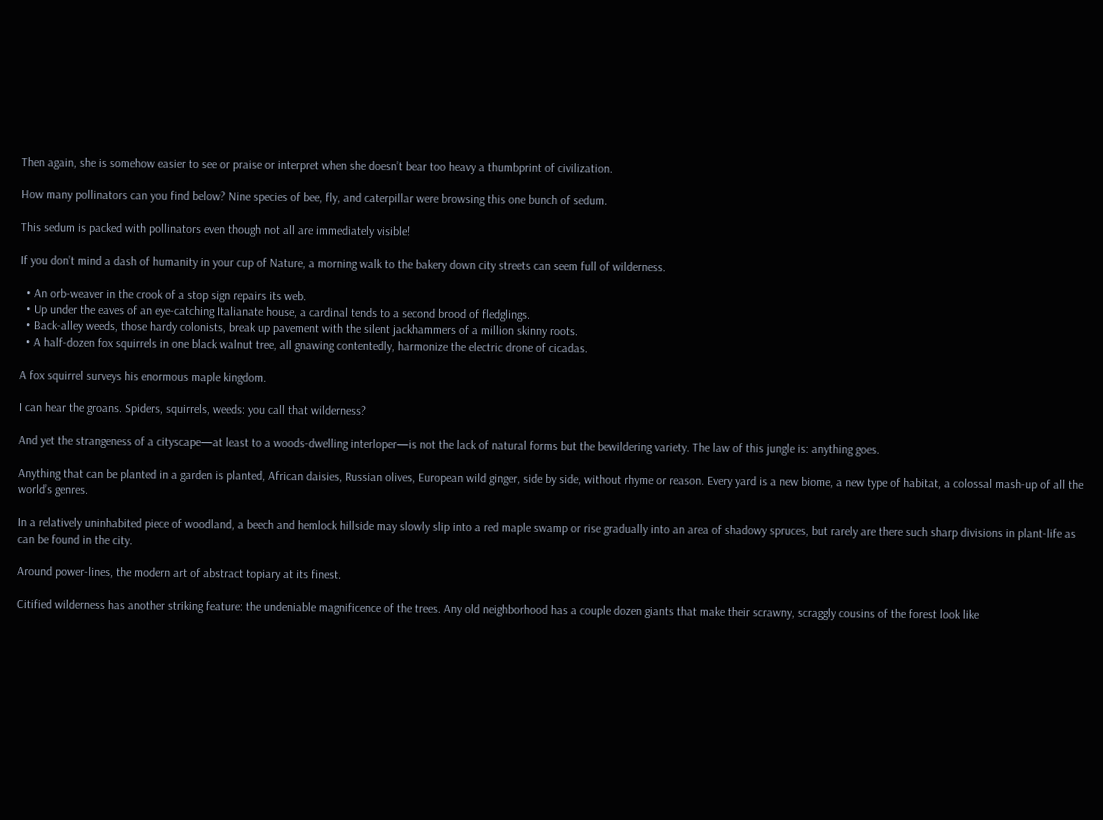Then again, she is somehow easier to see or praise or interpret when she doesn’t bear too heavy a thumbprint of civilization.

How many pollinators can you find below? Nine species of bee, fly, and caterpillar were browsing this one bunch of sedum.

This sedum is packed with pollinators even though not all are immediately visible!

If you don’t mind a dash of humanity in your cup of Nature, a morning walk to the bakery down city streets can seem full of wilderness.

  • An orb-weaver in the crook of a stop sign repairs its web.
  • Up under the eaves of an eye-catching Italianate house, a cardinal tends to a second brood of fledglings.
  • Back-alley weeds, those hardy colonists, break up pavement with the silent jackhammers of a million skinny roots.
  • A half-dozen fox squirrels in one black walnut tree, all gnawing contentedly, harmonize the electric drone of cicadas.

A fox squirrel surveys his enormous maple kingdom.

I can hear the groans. Spiders, squirrels, weeds: you call that wilderness?

And yet the strangeness of a cityscape—at least to a woods-dwelling interloper—is not the lack of natural forms but the bewildering variety. The law of this jungle is: anything goes.

Anything that can be planted in a garden is planted, African daisies, Russian olives, European wild ginger, side by side, without rhyme or reason. Every yard is a new biome, a new type of habitat, a colossal mash-up of all the world’s genres.

In a relatively uninhabited piece of woodland, a beech and hemlock hillside may slowly slip into a red maple swamp or rise gradually into an area of shadowy spruces, but rarely are there such sharp divisions in plant-life as can be found in the city.

Around power-lines, the modern art of abstract topiary at its finest.

Citified wilderness has another striking feature: the undeniable magnificence of the trees. Any old neighborhood has a couple dozen giants that make their scrawny, scraggly cousins of the forest look like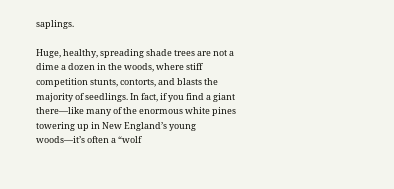saplings.

Huge, healthy, spreading shade trees are not a dime a dozen in the woods, where stiff competition stunts, contorts, and blasts the majority of seedlings. In fact, if you find a giant there—like many of the enormous white pines towering up in New England’s young woods—it’s often a “wolf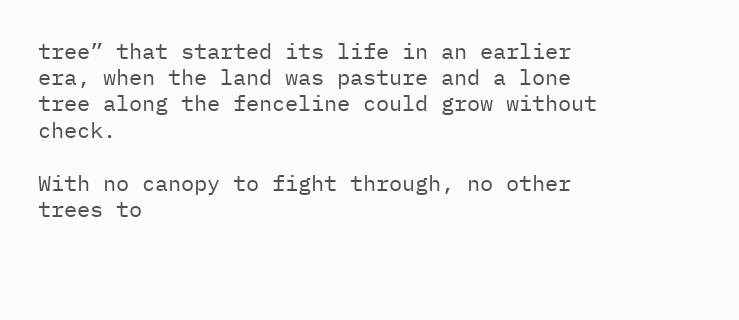tree” that started its life in an earlier era, when the land was pasture and a lone tree along the fenceline could grow without check.

With no canopy to fight through, no other trees to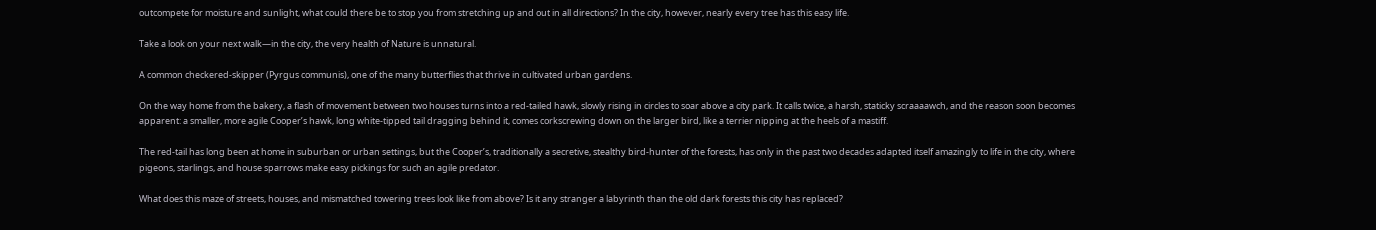outcompete for moisture and sunlight, what could there be to stop you from stretching up and out in all directions? In the city, however, nearly every tree has this easy life.

Take a look on your next walk—in the city, the very health of Nature is unnatural.

A common checkered-skipper (Pyrgus communis), one of the many butterflies that thrive in cultivated urban gardens.

On the way home from the bakery, a flash of movement between two houses turns into a red-tailed hawk, slowly rising in circles to soar above a city park. It calls twice, a harsh, staticky scraaaawch, and the reason soon becomes apparent: a smaller, more agile Cooper’s hawk, long white-tipped tail dragging behind it, comes corkscrewing down on the larger bird, like a terrier nipping at the heels of a mastiff.

The red-tail has long been at home in suburban or urban settings, but the Cooper’s, traditionally a secretive, stealthy bird-hunter of the forests, has only in the past two decades adapted itself amazingly to life in the city, where pigeons, starlings, and house sparrows make easy pickings for such an agile predator.

What does this maze of streets, houses, and mismatched towering trees look like from above? Is it any stranger a labyrinth than the old dark forests this city has replaced?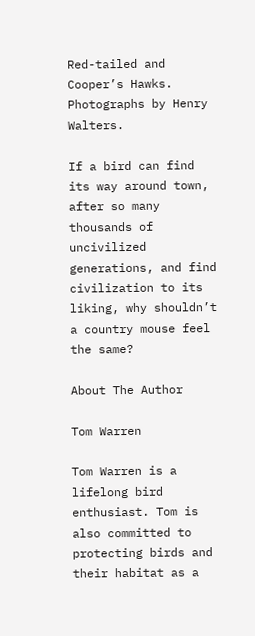Red-tailed and Cooper’s Hawks. Photographs by Henry Walters.

If a bird can find its way around town, after so many thousands of uncivilized generations, and find civilization to its liking, why shouldn’t a country mouse feel the same?

About The Author

Tom Warren

Tom Warren is a lifelong bird enthusiast. Tom is also committed to protecting birds and their habitat as a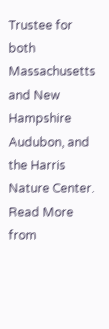Trustee for both Massachusetts and New Hampshire Audubon, and the Harris Nature Center. Read More from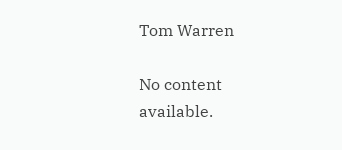Tom Warren

No content available.